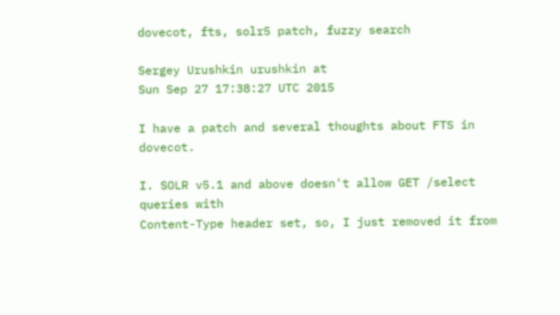dovecot, fts, solr5 patch, fuzzy search

Sergey Urushkin urushkin at
Sun Sep 27 17:38:27 UTC 2015

I have a patch and several thoughts about FTS in dovecot.

I. SOLR v5.1 and above doesn't allow GET /select queries with
Content-Type header set, so, I just removed it from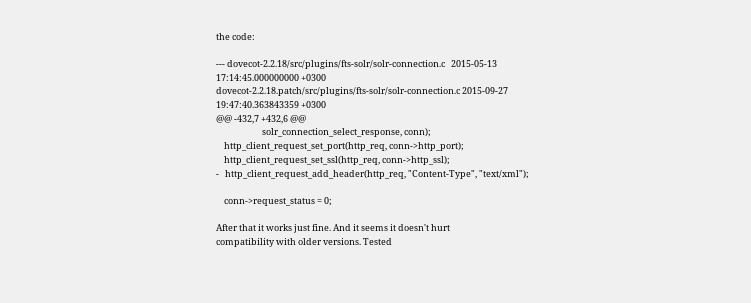the code:

--- dovecot-2.2.18/src/plugins/fts-solr/solr-connection.c   2015-05-13
17:14:45.000000000 +0300
dovecot-2.2.18.patch/src/plugins/fts-solr/solr-connection.c 2015-09-27
19:47:40.363843359 +0300
@@ -432,7 +432,6 @@
                       solr_connection_select_response, conn);
    http_client_request_set_port(http_req, conn->http_port);
    http_client_request_set_ssl(http_req, conn->http_ssl);
-   http_client_request_add_header(http_req, "Content-Type", "text/xml");

    conn->request_status = 0;

After that it works just fine. And it seems it doesn't hurt
compatibility with older versions. Tested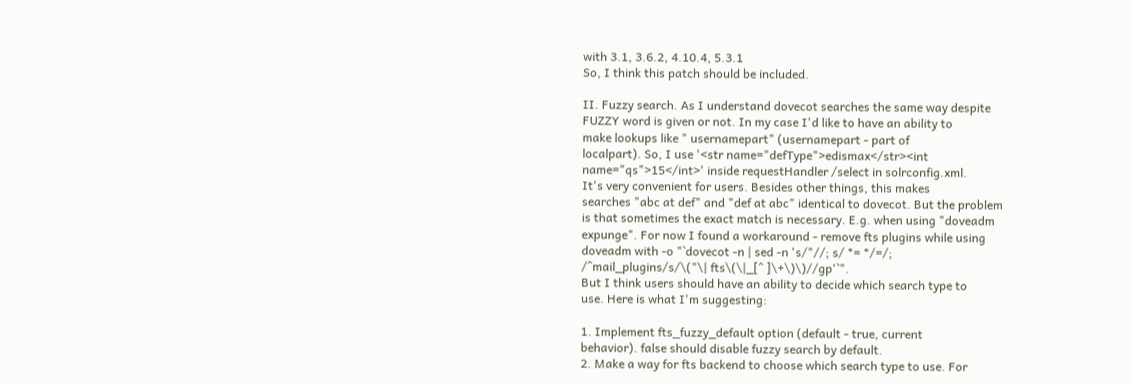with 3.1, 3.6.2, 4.10.4, 5.3.1
So, I think this patch should be included.

II. Fuzzy search. As I understand dovecot searches the same way despite
FUZZY word is given or not. In my case I'd like to have an ability to
make lookups like " usernamepart" (usernamepart - part of
localpart). So, I use '<str name="defType">edismax</str><int
name="qs">15</int>' inside requestHandler /select in solrconfig.xml.
It's very convenient for users. Besides other things, this makes
searches "abc at def" and "def at abc" identical to dovecot. But the problem
is that sometimes the exact match is necessary. E.g. when using "doveadm
expunge". For now I found a workaround - remove fts plugins while using
doveadm with -o "`dovecot -n | sed -n 's/"//; s/ *= */=/;
/^mail_plugins/s/\("\| fts\(\|_[^ ]\+\)\)//gp'`".
But I think users should have an ability to decide which search type to
use. Here is what I'm suggesting:

1. Implement fts_fuzzy_default option (default - true, current
behavior). false should disable fuzzy search by default.
2. Make a way for fts backend to choose which search type to use. For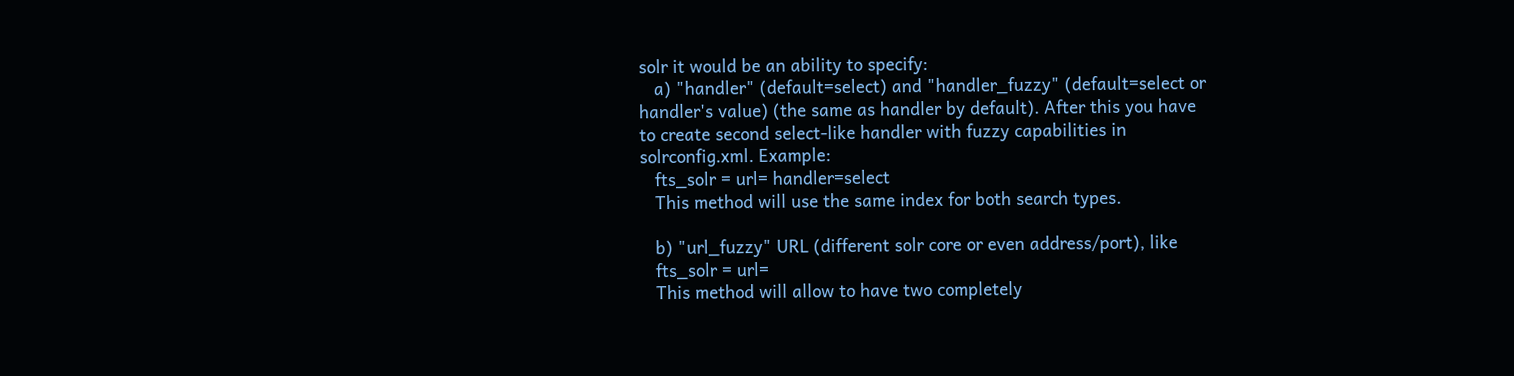solr it would be an ability to specify:
   a) "handler" (default=select) and "handler_fuzzy" (default=select or
handler's value) (the same as handler by default). After this you have
to create second select-like handler with fuzzy capabilities in
solrconfig.xml. Example:
   fts_solr = url= handler=select
   This method will use the same index for both search types.

   b) "url_fuzzy" URL (different solr core or even address/port), like
   fts_solr = url=
   This method will allow to have two completely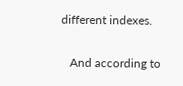different indexes.

   And according to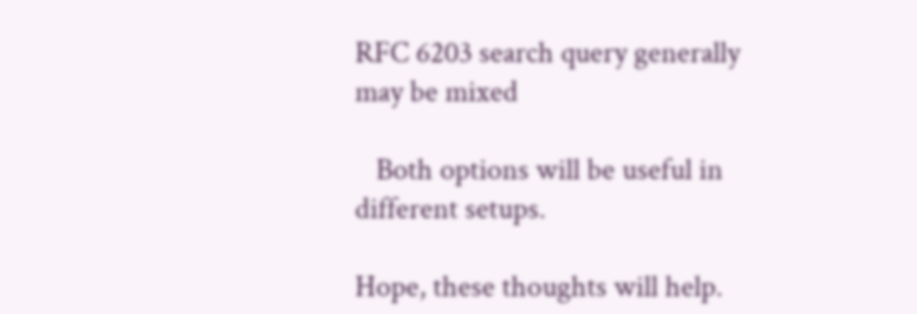RFC 6203 search query generally may be mixed

   Both options will be useful in different setups.

Hope, these thoughts will help.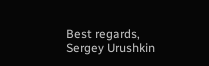Best regards,
Sergey Urushkin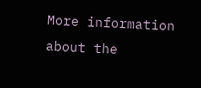More information about the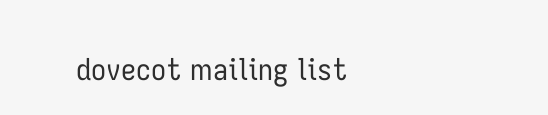dovecot mailing list